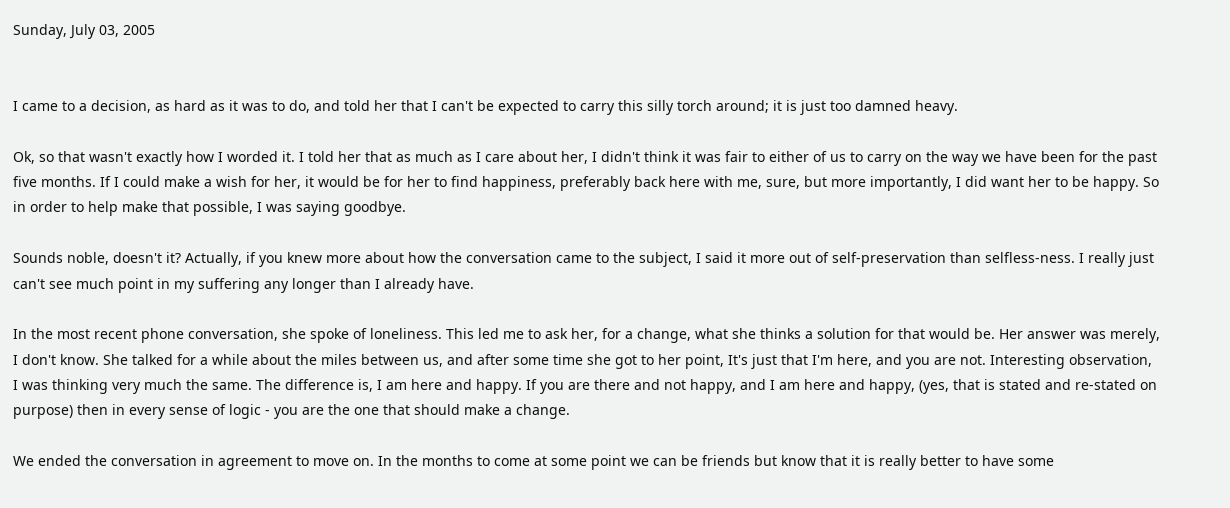Sunday, July 03, 2005


I came to a decision, as hard as it was to do, and told her that I can't be expected to carry this silly torch around; it is just too damned heavy.

Ok, so that wasn't exactly how I worded it. I told her that as much as I care about her, I didn't think it was fair to either of us to carry on the way we have been for the past five months. If I could make a wish for her, it would be for her to find happiness, preferably back here with me, sure, but more importantly, I did want her to be happy. So in order to help make that possible, I was saying goodbye.

Sounds noble, doesn't it? Actually, if you knew more about how the conversation came to the subject, I said it more out of self-preservation than selfless-ness. I really just can't see much point in my suffering any longer than I already have.

In the most recent phone conversation, she spoke of loneliness. This led me to ask her, for a change, what she thinks a solution for that would be. Her answer was merely, I don't know. She talked for a while about the miles between us, and after some time she got to her point, It's just that I'm here, and you are not. Interesting observation, I was thinking very much the same. The difference is, I am here and happy. If you are there and not happy, and I am here and happy, (yes, that is stated and re-stated on purpose) then in every sense of logic - you are the one that should make a change.

We ended the conversation in agreement to move on. In the months to come at some point we can be friends but know that it is really better to have some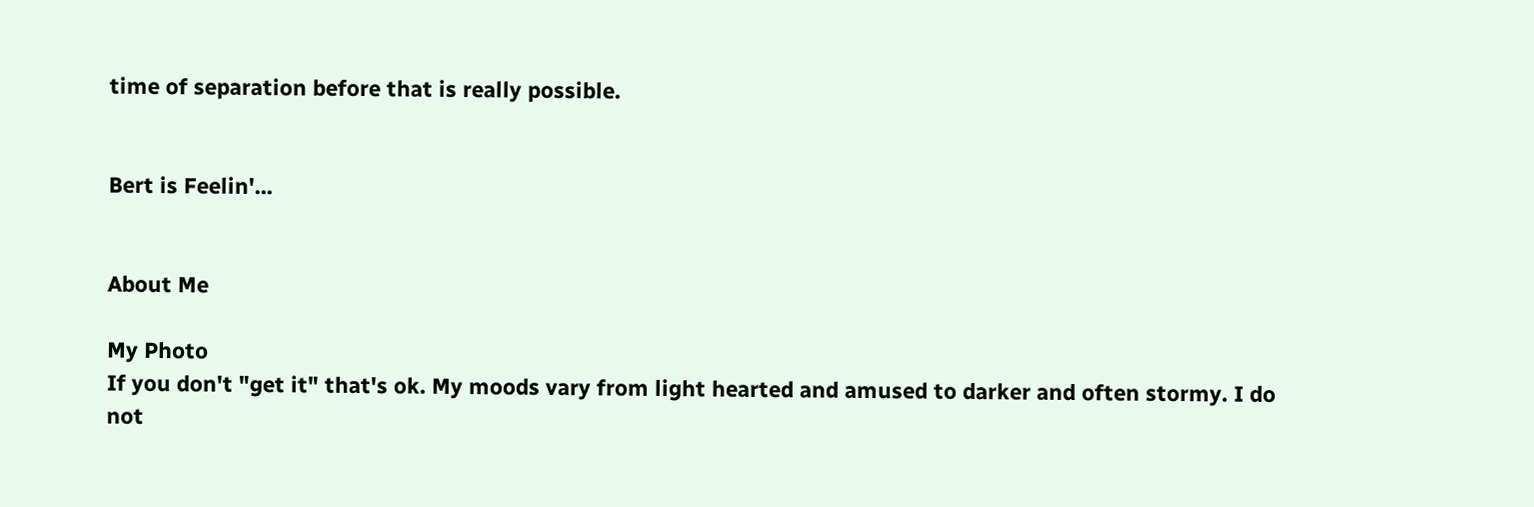time of separation before that is really possible.


Bert is Feelin'...


About Me

My Photo
If you don't "get it" that's ok. My moods vary from light hearted and amused to darker and often stormy. I do not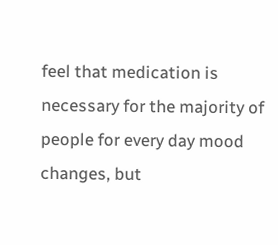feel that medication is necessary for the majority of people for every day mood changes, but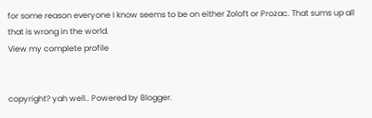for some reason everyone I know seems to be on either Zoloft or Prozac. That sums up all that is wrong in the world.
View my complete profile


copyright? yah well.. Powered by Blogger.